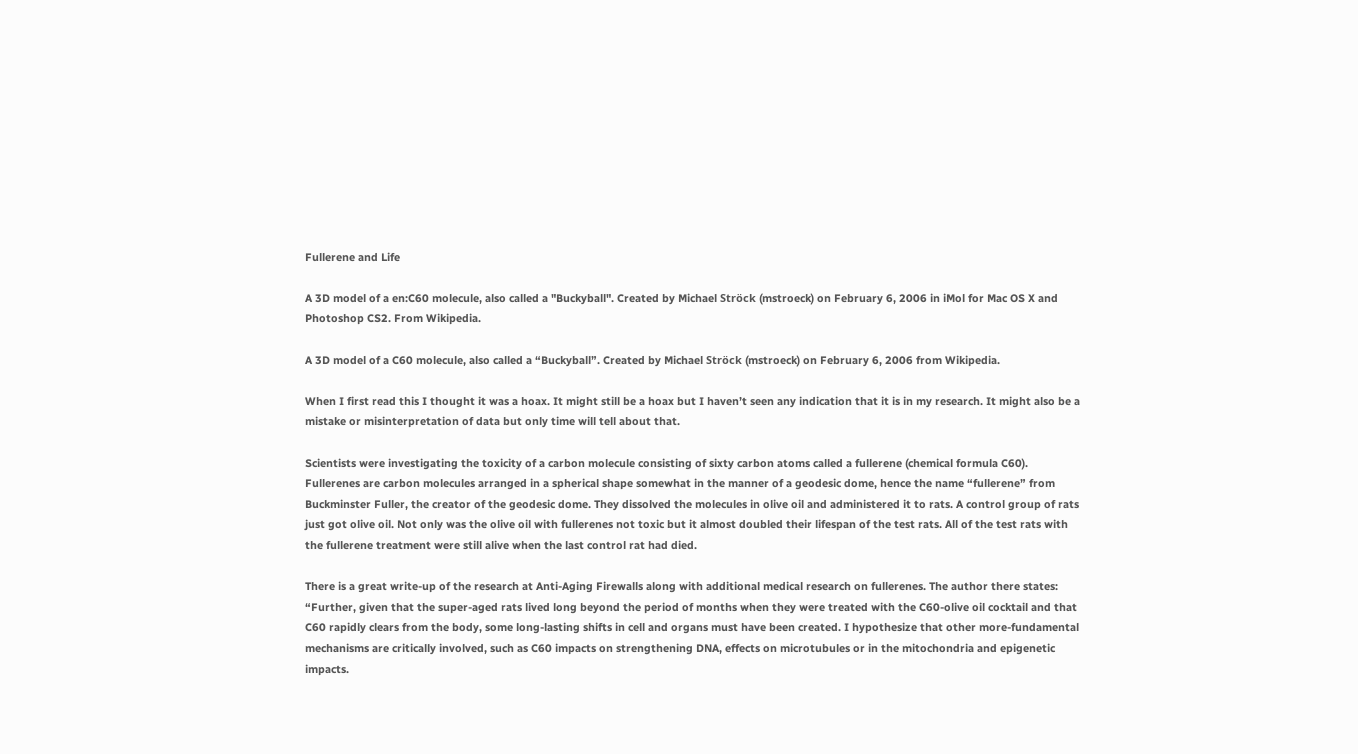Fullerene and Life

A 3D model of a en:C60 molecule, also called a "Buckyball". Created by Michael Ströck (mstroeck) on February 6, 2006 in iMol for Mac OS X and Photoshop CS2. From Wikipedia.

A 3D model of a C60 molecule, also called a “Buckyball”. Created by Michael Ströck (mstroeck) on February 6, 2006 from Wikipedia.

When I first read this I thought it was a hoax. It might still be a hoax but I haven’t seen any indication that it is in my research. It might also be a mistake or misinterpretation of data but only time will tell about that.

Scientists were investigating the toxicity of a carbon molecule consisting of sixty carbon atoms called a fullerene (chemical formula C60). Fullerenes are carbon molecules arranged in a spherical shape somewhat in the manner of a geodesic dome, hence the name “fullerene” from Buckminster Fuller, the creator of the geodesic dome. They dissolved the molecules in olive oil and administered it to rats. A control group of rats just got olive oil. Not only was the olive oil with fullerenes not toxic but it almost doubled their lifespan of the test rats. All of the test rats with the fullerene treatment were still alive when the last control rat had died.

There is a great write-up of the research at Anti-Aging Firewalls along with additional medical research on fullerenes. The author there states: “Further, given that the super-aged rats lived long beyond the period of months when they were treated with the C60-olive oil cocktail and that C60 rapidly clears from the body, some long-lasting shifts in cell and organs must have been created. I hypothesize that other more-fundamental mechanisms are critically involved, such as C60 impacts on strengthening DNA, effects on microtubules or in the mitochondria and epigenetic impacts.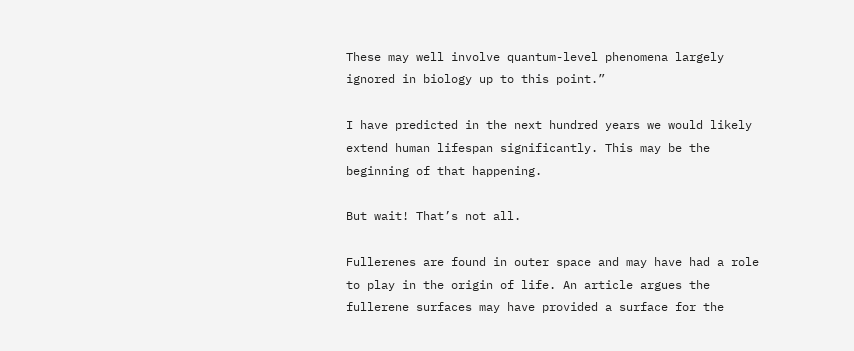These may well involve quantum-level phenomena largely ignored in biology up to this point.”

I have predicted in the next hundred years we would likely extend human lifespan significantly. This may be the beginning of that happening.

But wait! That’s not all.

Fullerenes are found in outer space and may have had a role to play in the origin of life. An article argues the fullerene surfaces may have provided a surface for the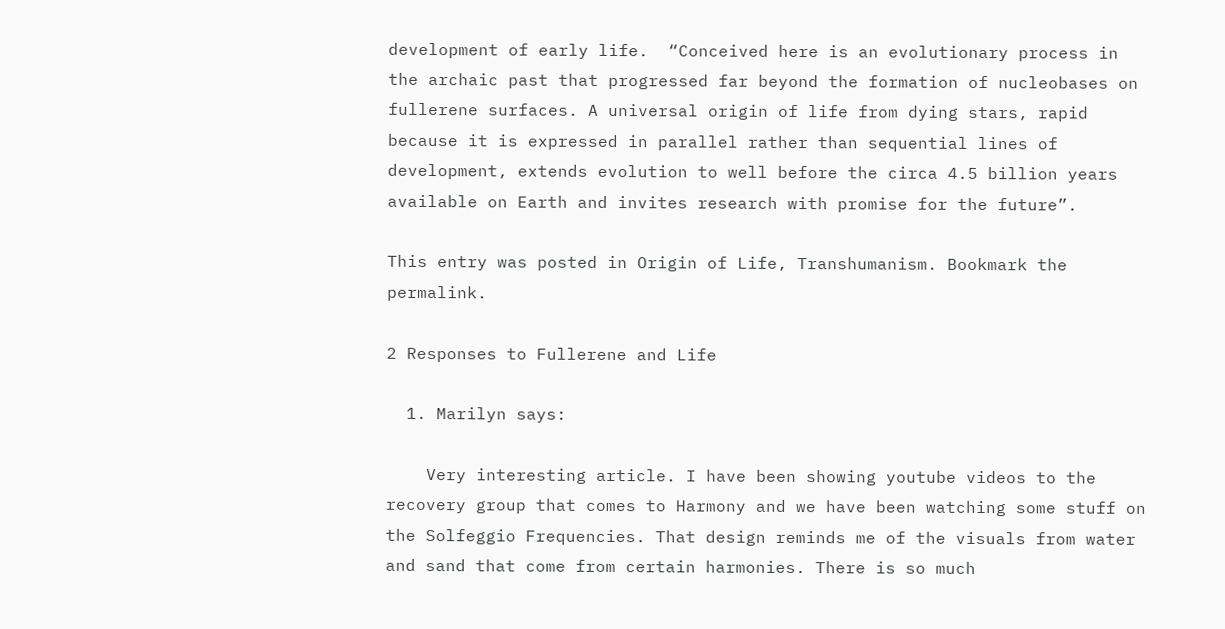development of early life.  “Conceived here is an evolutionary process in the archaic past that progressed far beyond the formation of nucleobases on fullerene surfaces. A universal origin of life from dying stars, rapid because it is expressed in parallel rather than sequential lines of development, extends evolution to well before the circa 4.5 billion years available on Earth and invites research with promise for the future”.

This entry was posted in Origin of Life, Transhumanism. Bookmark the permalink.

2 Responses to Fullerene and Life

  1. Marilyn says:

    Very interesting article. I have been showing youtube videos to the recovery group that comes to Harmony and we have been watching some stuff on the Solfeggio Frequencies. That design reminds me of the visuals from water and sand that come from certain harmonies. There is so much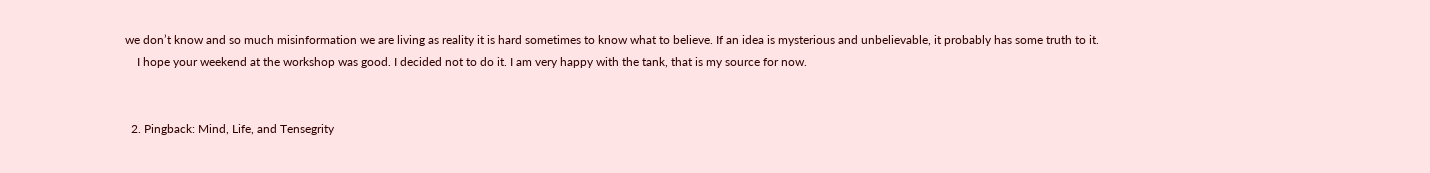we don’t know and so much misinformation we are living as reality it is hard sometimes to know what to believe. If an idea is mysterious and unbelievable, it probably has some truth to it.
    I hope your weekend at the workshop was good. I decided not to do it. I am very happy with the tank, that is my source for now.


  2. Pingback: Mind, Life, and Tensegrity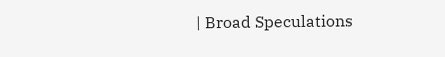| Broad Speculations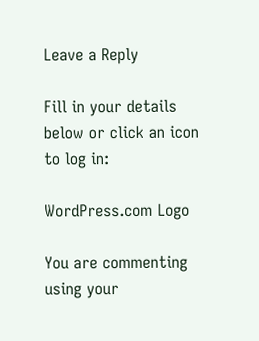Leave a Reply

Fill in your details below or click an icon to log in:

WordPress.com Logo

You are commenting using your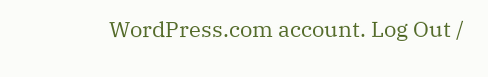WordPress.com account. Log Out /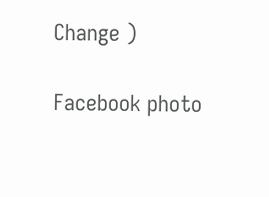Change )

Facebook photo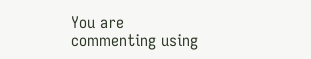You are commenting using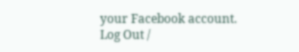your Facebook account. Log Out /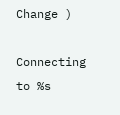Change )

Connecting to %s